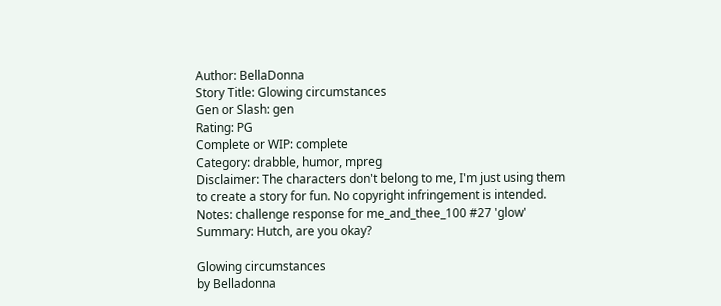Author: BellaDonna
Story Title: Glowing circumstances
Gen or Slash: gen
Rating: PG
Complete or WIP: complete
Category: drabble, humor, mpreg
Disclaimer: The characters don't belong to me, I'm just using them to create a story for fun. No copyright infringement is intended.
Notes: challenge response for me_and_thee_100 #27 'glow'
Summary: Hutch, are you okay?

Glowing circumstances
by Belladonna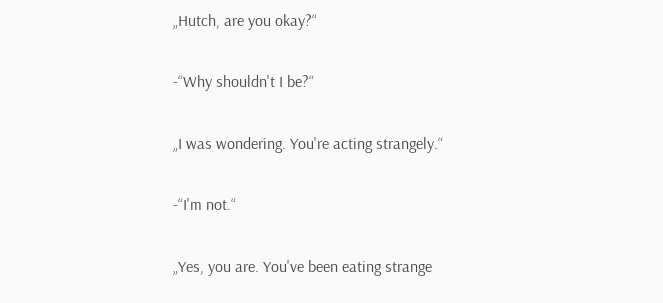„Hutch, are you okay?“

-“Why shouldn't I be?“

„I was wondering. You're acting strangely.“

-“I'm not.“

„Yes, you are. You've been eating strange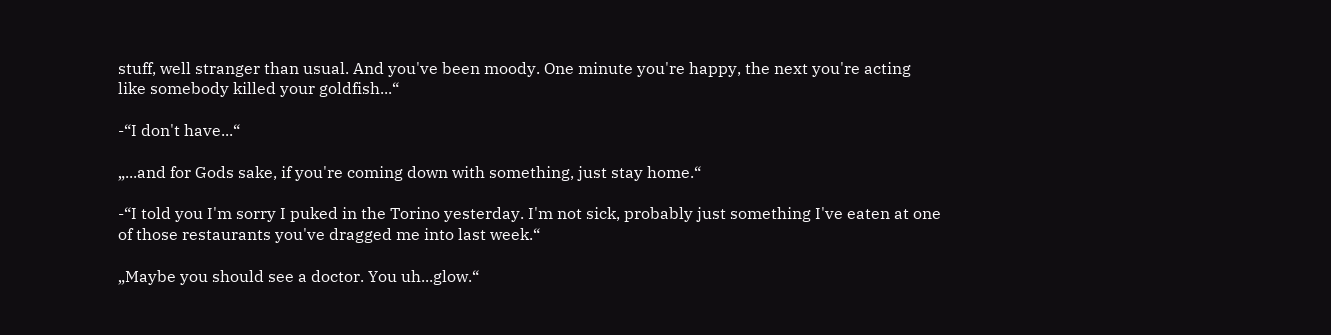stuff, well stranger than usual. And you've been moody. One minute you're happy, the next you're acting like somebody killed your goldfish...“

-“I don't have...“

„...and for Gods sake, if you're coming down with something, just stay home.“

-“I told you I'm sorry I puked in the Torino yesterday. I'm not sick, probably just something I've eaten at one of those restaurants you've dragged me into last week.“

„Maybe you should see a doctor. You uh...glow.“